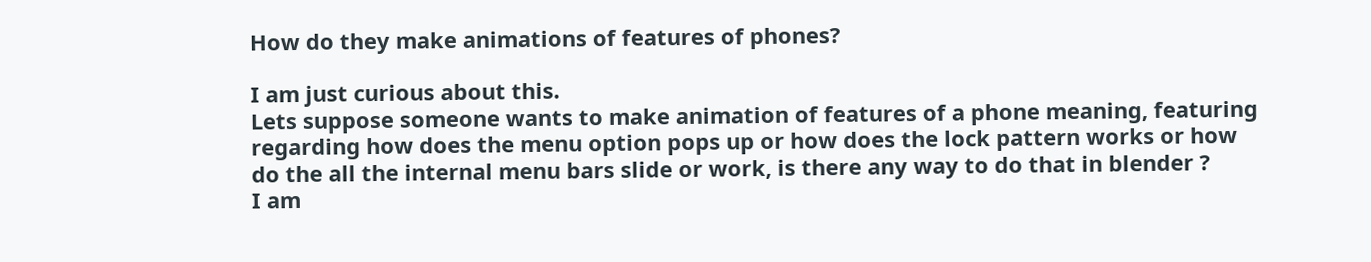How do they make animations of features of phones?

I am just curious about this.
Lets suppose someone wants to make animation of features of a phone meaning, featuring regarding how does the menu option pops up or how does the lock pattern works or how do the all the internal menu bars slide or work, is there any way to do that in blender ?
I am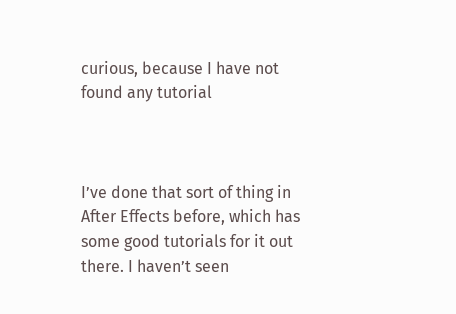curious, because I have not found any tutorial



I’ve done that sort of thing in After Effects before, which has some good tutorials for it out there. I haven’t seen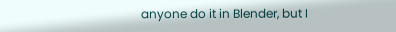anyone do it in Blender, but I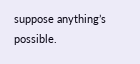suppose anything’s possible.